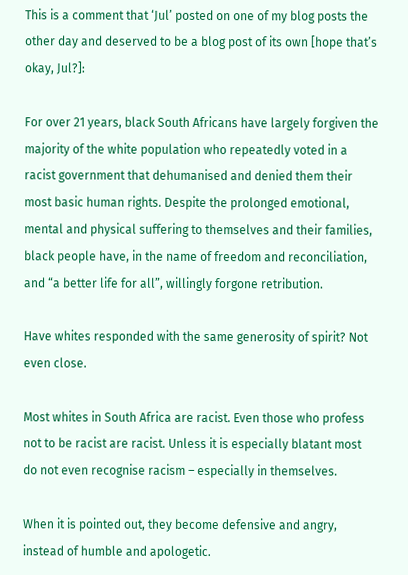This is a comment that ‘Jul’ posted on one of my blog posts the other day and deserved to be a blog post of its own [hope that’s okay, Jul?]:

For over 21 years, black South Africans have largely forgiven the majority of the white population who repeatedly voted in a racist government that dehumanised and denied them their most basic human rights. Despite the prolonged emotional, mental and physical suffering to themselves and their families, black people have, in the name of freedom and reconciliation, and “a better life for all”, willingly forgone retribution.

Have whites responded with the same generosity of spirit? Not even close.

Most whites in South Africa are racist. Even those who profess not to be racist are racist. Unless it is especially blatant most do not even recognise racism – especially in themselves.

When it is pointed out, they become defensive and angry, instead of humble and apologetic.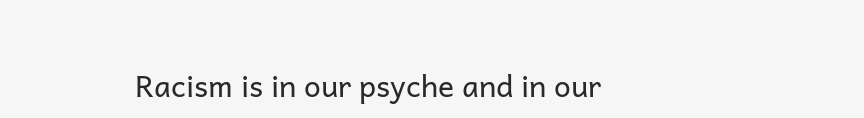Racism is in our psyche and in our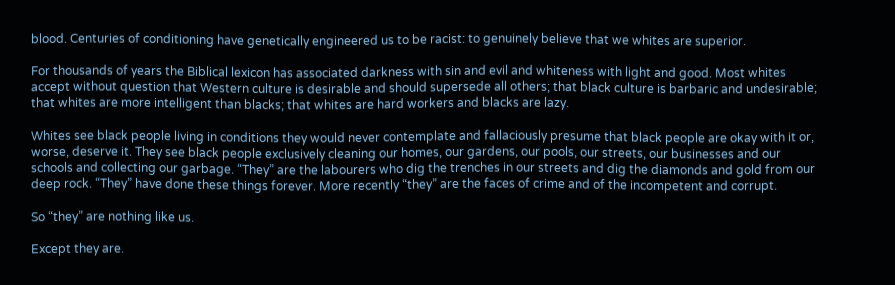blood. Centuries of conditioning have genetically engineered us to be racist: to genuinely believe that we whites are superior.

For thousands of years the Biblical lexicon has associated darkness with sin and evil and whiteness with light and good. Most whites accept without question that Western culture is desirable and should supersede all others; that black culture is barbaric and undesirable; that whites are more intelligent than blacks; that whites are hard workers and blacks are lazy.

Whites see black people living in conditions they would never contemplate and fallaciously presume that black people are okay with it or, worse, deserve it. They see black people exclusively cleaning our homes, our gardens, our pools, our streets, our businesses and our schools and collecting our garbage. “They” are the labourers who dig the trenches in our streets and dig the diamonds and gold from our deep rock. “They” have done these things forever. More recently “they” are the faces of crime and of the incompetent and corrupt.

So “they” are nothing like us.

Except they are.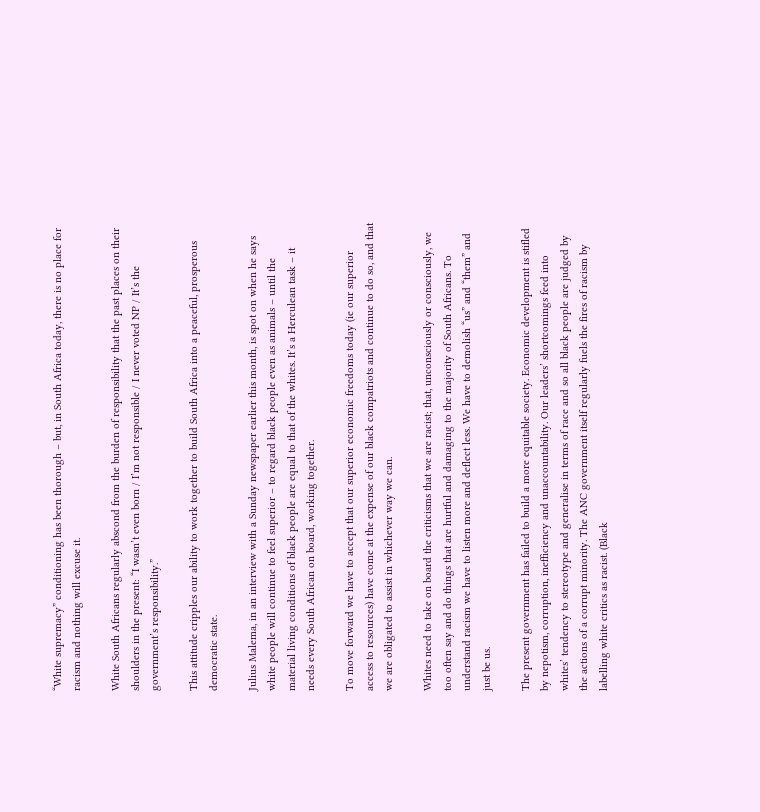“White supremacy” conditioning has been thorough – but, in South Africa today, there is no place for racism and nothing will excuse it.

White South Africans regularly abscond from the burden of responsibility that the past places on their shoulders in the present: “I wasn’t even born / I’m not responsible / I never voted NP / It’s the government’s responsibility.”

This attitude cripples our ability to work together to build South Africa into a peaceful, prosperous democratic state.

Julius Malema, in an interview with a Sunday newspaper earlier this month, is spot on when he says white people will continue to feel superior – to regard black people even as animals – until the material living conditions of black people are equal to that of the whites. It’s a Herculean task – it needs every South African on board, working together.

To move forward we have to accept that our superior economic freedoms today (ie our superior access to resources) have come at the expense of our black compatriots and continue to do so, and that we are obligated to assist in whichever way we can.

Whites need to take on board the criticisms that we are racist; that, unconsciously or consciously, we too often say and do things that are hurtful and damaging to the majority of South Africans. To understand racism we have to listen more and deflect less. We have to demolish “us” and “them” and just be us.

The present government has failed to build a more equitable society. Economic development is stifled by nepotism, corruption, inefficiency and unaccountability. Our leaders’ shortcomings feed into whites’ tendency to stereotype and generalise in terms of race and so all black people are judged by the actions of a corrupt minority. The ANC government itself regularly fuels the fires of racism by labelling white critics as racist. (Black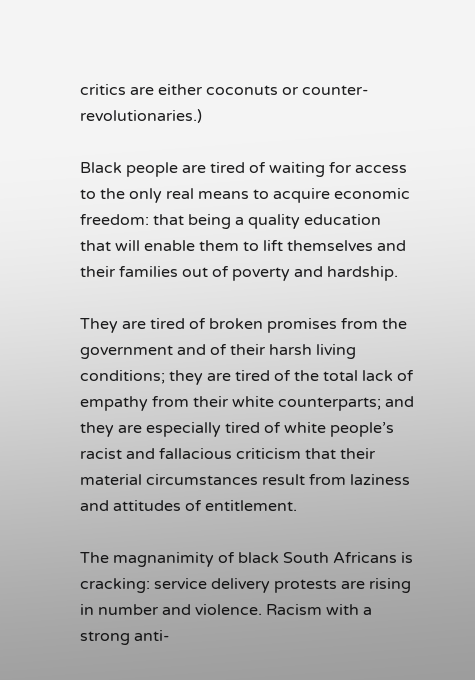critics are either coconuts or counter-revolutionaries.)

Black people are tired of waiting for access to the only real means to acquire economic freedom: that being a quality education that will enable them to lift themselves and their families out of poverty and hardship.

They are tired of broken promises from the government and of their harsh living conditions; they are tired of the total lack of empathy from their white counterparts; and they are especially tired of white people’s racist and fallacious criticism that their material circumstances result from laziness and attitudes of entitlement.

The magnanimity of black South Africans is cracking: service delivery protests are rising in number and violence. Racism with a strong anti-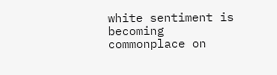white sentiment is becoming commonplace on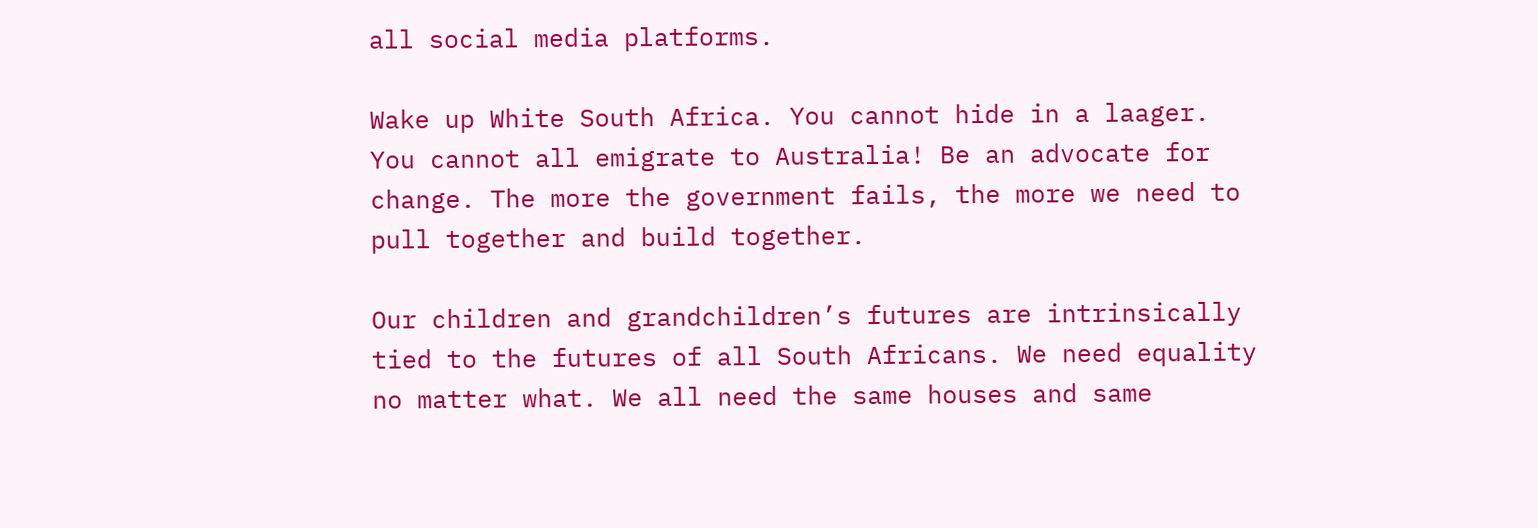all social media platforms.

Wake up White South Africa. You cannot hide in a laager. You cannot all emigrate to Australia! Be an advocate for change. The more the government fails, the more we need to pull together and build together.

Our children and grandchildren’s futures are intrinsically tied to the futures of all South Africans. We need equality no matter what. We all need the same houses and same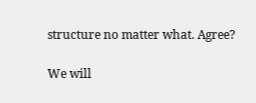structure no matter what. Agree?

We will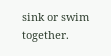sink or swim together.